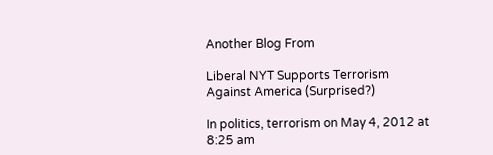Another Blog From

Liberal NYT Supports Terrorism Against America (Surprised?)

In politics, terrorism on May 4, 2012 at 8:25 am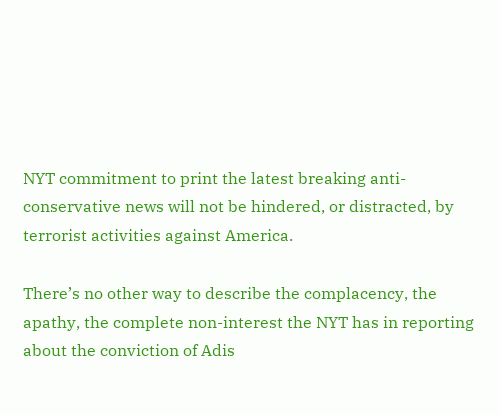NYT commitment to print the latest breaking anti-conservative news will not be hindered, or distracted, by terrorist activities against America.

There’s no other way to describe the complacency, the apathy, the complete non-interest the NYT has in reporting about the conviction of Adis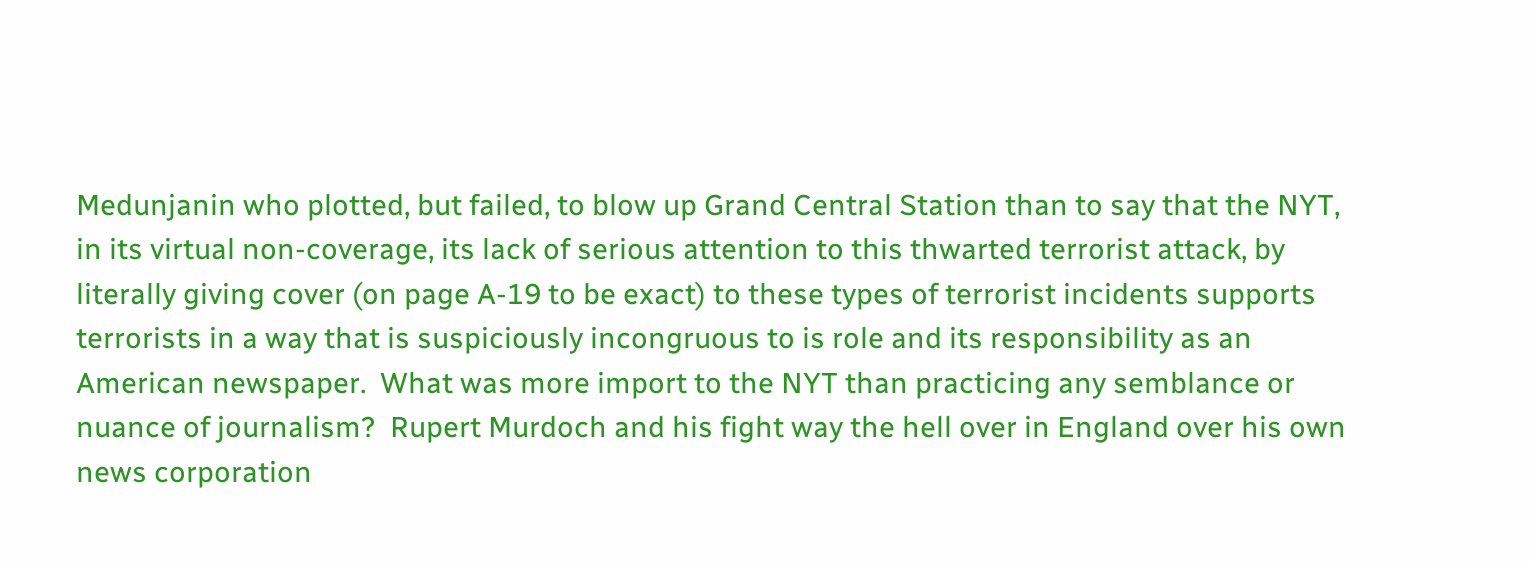Medunjanin who plotted, but failed, to blow up Grand Central Station than to say that the NYT, in its virtual non-coverage, its lack of serious attention to this thwarted terrorist attack, by literally giving cover (on page A-19 to be exact) to these types of terrorist incidents supports terrorists in a way that is suspiciously incongruous to is role and its responsibility as an American newspaper.  What was more import to the NYT than practicing any semblance or nuance of journalism?  Rupert Murdoch and his fight way the hell over in England over his own news corporation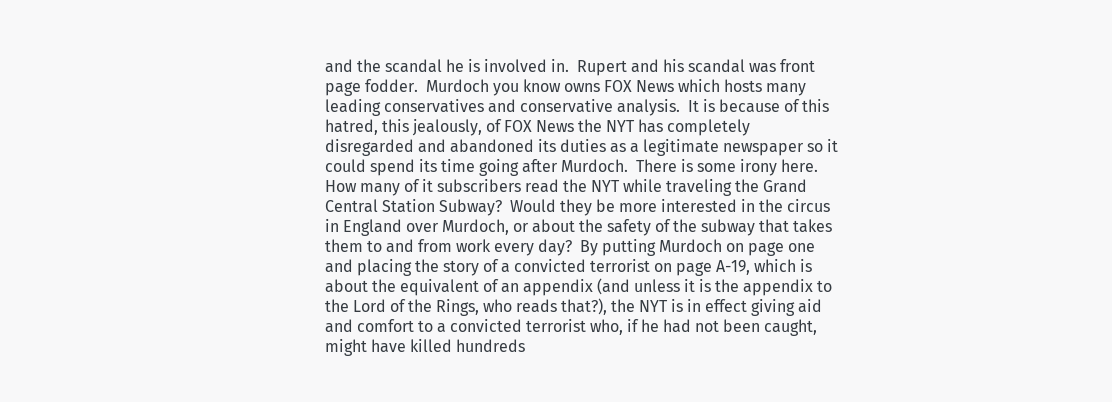and the scandal he is involved in.  Rupert and his scandal was front page fodder.  Murdoch you know owns FOX News which hosts many leading conservatives and conservative analysis.  It is because of this hatred, this jealously, of FOX News the NYT has completely disregarded and abandoned its duties as a legitimate newspaper so it could spend its time going after Murdoch.  There is some irony here.  How many of it subscribers read the NYT while traveling the Grand Central Station Subway?  Would they be more interested in the circus in England over Murdoch, or about the safety of the subway that takes them to and from work every day?  By putting Murdoch on page one and placing the story of a convicted terrorist on page A-19, which is about the equivalent of an appendix (and unless it is the appendix to the Lord of the Rings, who reads that?), the NYT is in effect giving aid and comfort to a convicted terrorist who, if he had not been caught, might have killed hundreds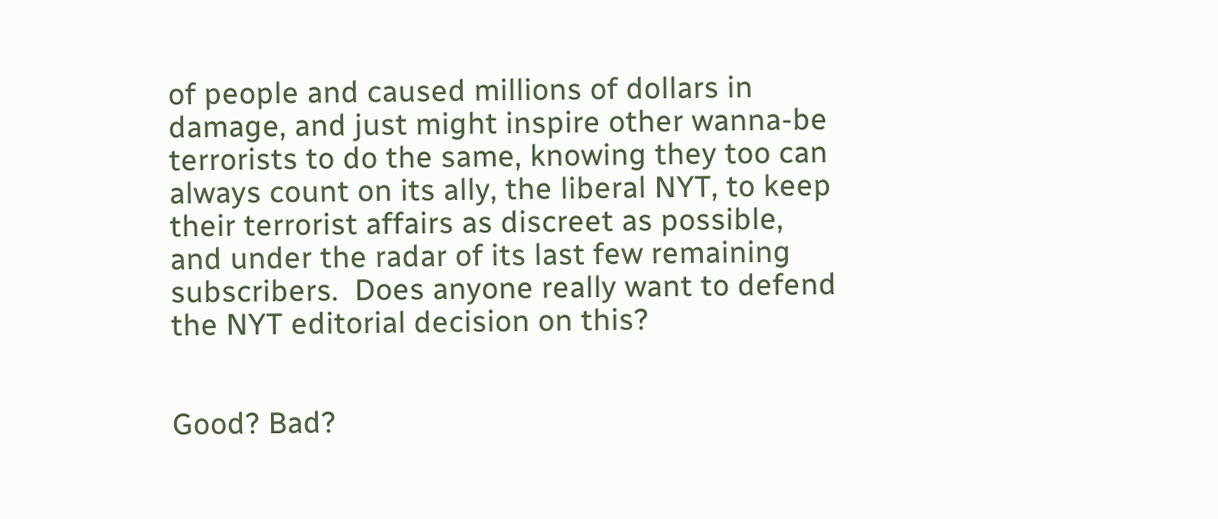of people and caused millions of dollars in damage, and just might inspire other wanna-be terrorists to do the same, knowing they too can always count on its ally, the liberal NYT, to keep their terrorist affairs as discreet as possible, and under the radar of its last few remaining subscribers.  Does anyone really want to defend the NYT editorial decision on this?


Good? Bad?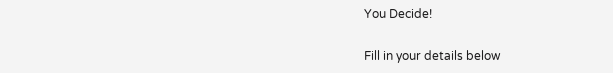You Decide!

Fill in your details below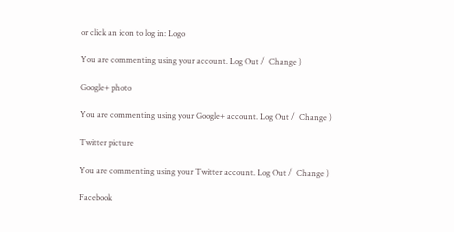or click an icon to log in: Logo

You are commenting using your account. Log Out /  Change )

Google+ photo

You are commenting using your Google+ account. Log Out /  Change )

Twitter picture

You are commenting using your Twitter account. Log Out /  Change )

Facebook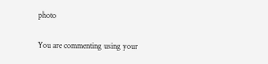photo

You are commenting using your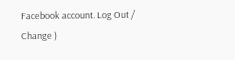Facebook account. Log Out /  Change )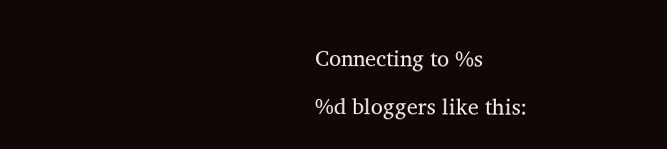Connecting to %s

%d bloggers like this: